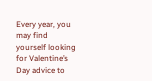Every year, you may find yourself looking for Valentine’s Day advice to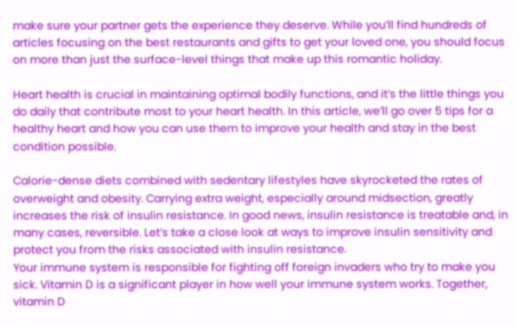make sure your partner gets the experience they deserve. While you’ll find hundreds of articles focusing on the best restaurants and gifts to get your loved one, you should focus on more than just the surface-level things that make up this romantic holiday.

Heart health is crucial in maintaining optimal bodily functions, and it’s the little things you do daily that contribute most to your heart health. In this article, we’ll go over 5 tips for a healthy heart and how you can use them to improve your health and stay in the best condition possible.

Calorie-dense diets combined with sedentary lifestyles have skyrocketed the rates of overweight and obesity. Carrying extra weight, especially around midsection, greatly increases the risk of insulin resistance. In good news, insulin resistance is treatable and, in many cases, reversible. Let’s take a close look at ways to improve insulin sensitivity and protect you from the risks associated with insulin resistance.
Your immune system is responsible for fighting off foreign invaders who try to make you sick. Vitamin D is a significant player in how well your immune system works. Together, vitamin D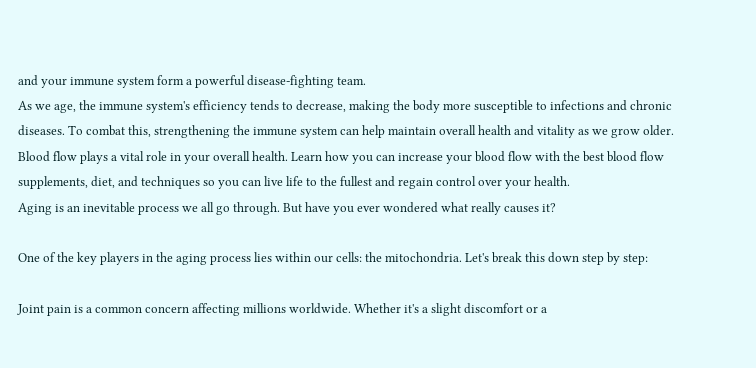and your immune system form a powerful disease-fighting team.
As we age, the immune system's efficiency tends to decrease, making the body more susceptible to infections and chronic diseases. To combat this, strengthening the immune system can help maintain overall health and vitality as we grow older.
Blood flow plays a vital role in your overall health. Learn how you can increase your blood flow with the best blood flow supplements, diet, and techniques so you can live life to the fullest and regain control over your health.
Aging is an inevitable process we all go through. But have you ever wondered what really causes it?

One of the key players in the aging process lies within our cells: the mitochondria. Let's break this down step by step:

Joint pain is a common concern affecting millions worldwide. Whether it's a slight discomfort or a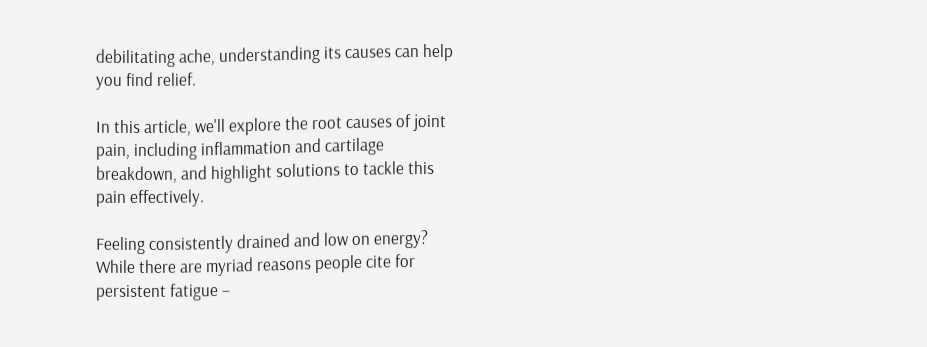debilitating ache, understanding its causes can help you find relief.

In this article, we'll explore the root causes of joint pain, including inflammation and cartilage breakdown, and highlight solutions to tackle this pain effectively.

Feeling consistently drained and low on energy? While there are myriad reasons people cite for persistent fatigue –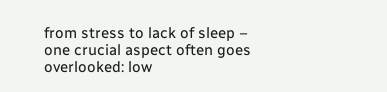from stress to lack of sleep – one crucial aspect often goes overlooked: low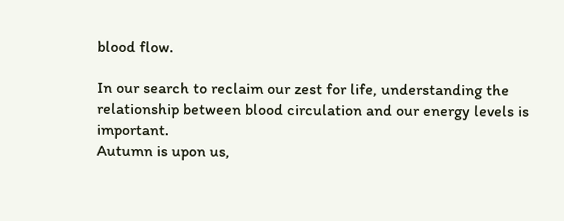blood flow.

In our search to reclaim our zest for life, understanding the relationship between blood circulation and our energy levels is important.
Autumn is upon us,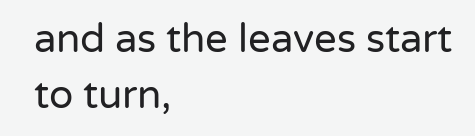and as the leaves start to turn,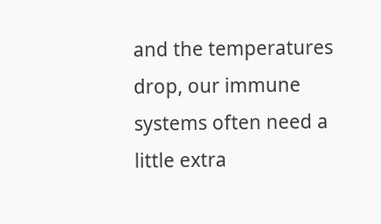and the temperatures drop, our immune systems often need a little extra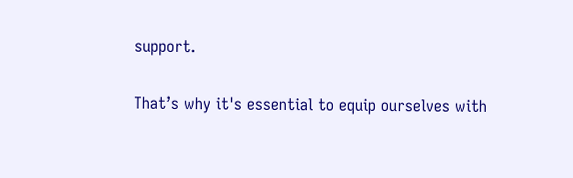support.

That’s why it's essential to equip ourselves with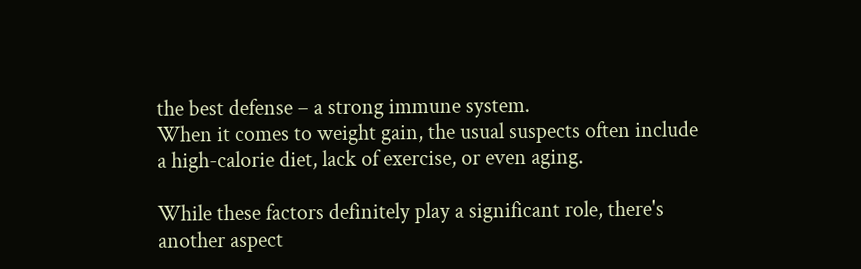the best defense – a strong immune system.
When it comes to weight gain, the usual suspects often include a high-calorie diet, lack of exercise, or even aging.

While these factors definitely play a significant role, there's another aspect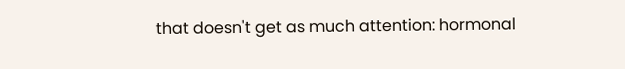that doesn't get as much attention: hormonal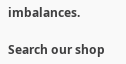imbalances.

Search our shop